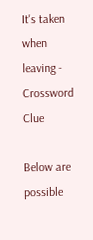It's taken when leaving - Crossword Clue

Below are possible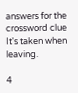answers for the crossword clue It's taken when leaving.

4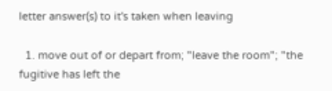letter answer(s) to it's taken when leaving

  1. move out of or depart from; "leave the room"; "the fugitive has left the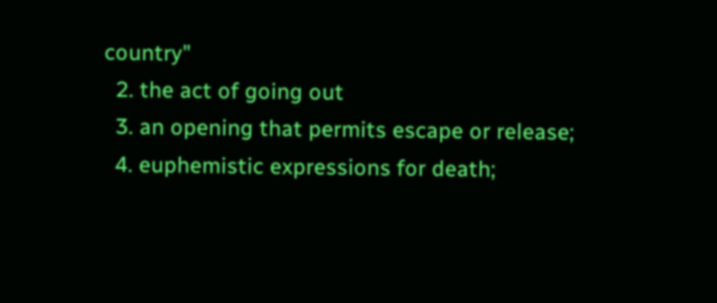country"
  2. the act of going out
  3. an opening that permits escape or release;
  4. euphemistic expressions for death;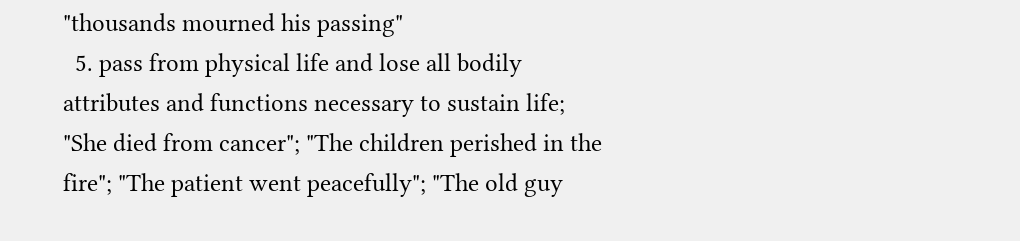"thousands mourned his passing"
  5. pass from physical life and lose all bodily attributes and functions necessary to sustain life; "She died from cancer"; "The children perished in the fire"; "The patient went peacefully"; "The old guy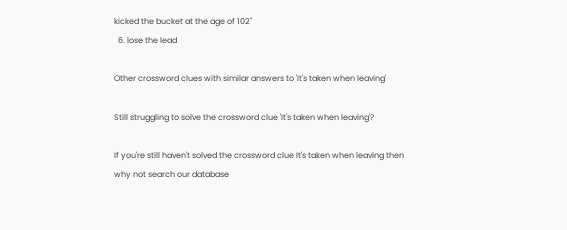kicked the bucket at the age of 102"
  6. lose the lead

Other crossword clues with similar answers to 'It's taken when leaving'

Still struggling to solve the crossword clue 'It's taken when leaving'?

If you're still haven't solved the crossword clue It's taken when leaving then why not search our database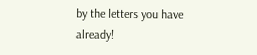by the letters you have already!